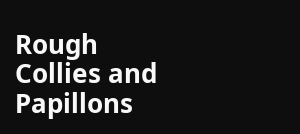Rough Collies and Papillons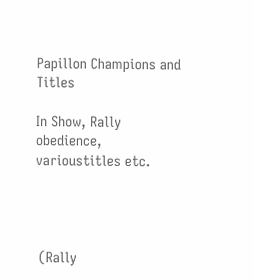Papillon Champions and Titles

In Show, Rally obedience, varioustitles etc.




 (Rally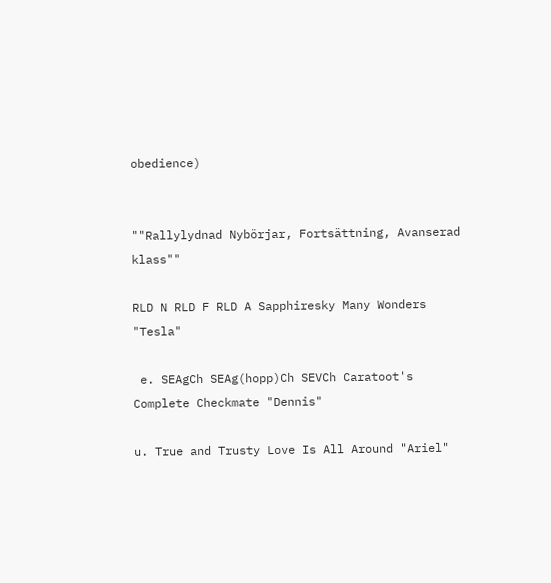obedience)


""Rallylydnad Nybörjar, Fortsättning, Avanserad klass""

RLD N RLD F RLD A Sapphiresky Many Wonders "Tesla"

 e. SEAgCh SEAg(hopp)Ch SEVCh Caratoot's Complete Checkmate "Dennis"

u. True and Trusty Love Is All Around "Ariel"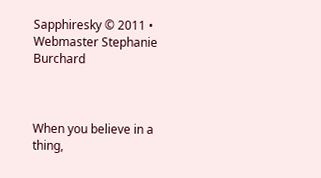Sapphiresky © 2011 • Webmaster Stephanie Burchard



When you believe in a thing,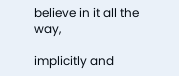believe in it all the way,

implicitly and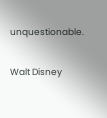unquestionable.

Walt Disney